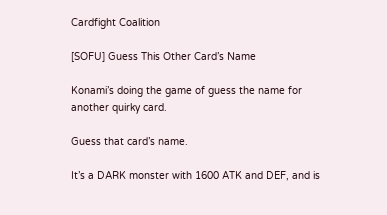Cardfight Coalition

[SOFU] Guess This Other Card’s Name

Konami’s doing the game of guess the name for another quirky card.

Guess that card’s name.

It’s a DARK monster with 1600 ATK and DEF, and is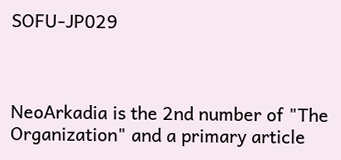SOFU-JP029



NeoArkadia is the 2nd number of "The Organization" and a primary article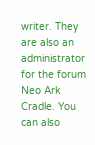writer. They are also an administrator for the forum Neo Ark Cradle. You can also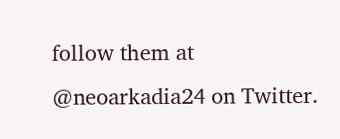follow them at @neoarkadia24 on Twitter.